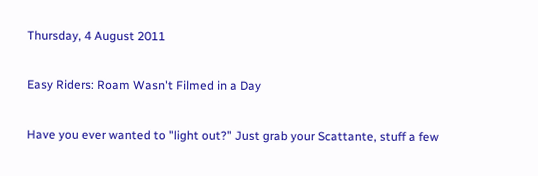Thursday, 4 August 2011

Easy Riders: Roam Wasn't Filmed in a Day

Have you ever wanted to "light out?" Just grab your Scattante, stuff a few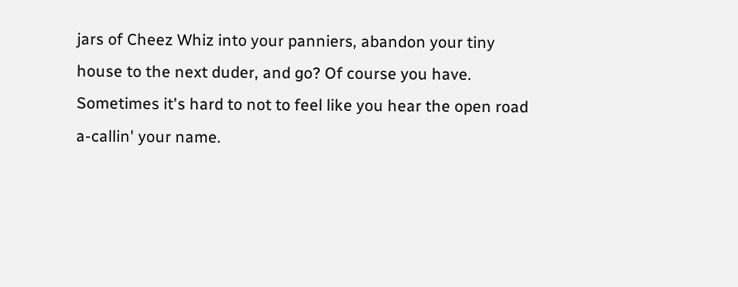jars of Cheez Whiz into your panniers, abandon your tiny house to the next duder, and go? Of course you have. Sometimes it's hard to not to feel like you hear the open road a-callin' your name.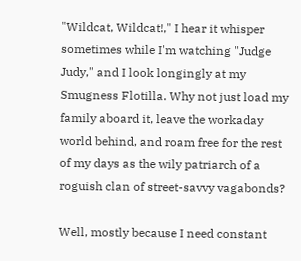"Wildcat, Wildcat!," I hear it whisper sometimes while I'm watching "Judge Judy," and I look longingly at my Smugness Flotilla. Why not just load my family aboard it, leave the workaday world behind, and roam free for the rest of my days as the wily patriarch of a roguish clan of street-savvy vagabonds?

Well, mostly because I need constant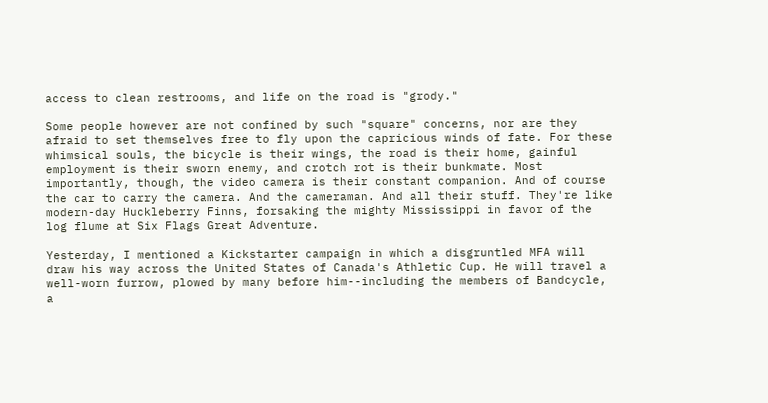access to clean restrooms, and life on the road is "grody."

Some people however are not confined by such "square" concerns, nor are they afraid to set themselves free to fly upon the capricious winds of fate. For these whimsical souls, the bicycle is their wings, the road is their home, gainful employment is their sworn enemy, and crotch rot is their bunkmate. Most importantly, though, the video camera is their constant companion. And of course the car to carry the camera. And the cameraman. And all their stuff. They're like modern-day Huckleberry Finns, forsaking the mighty Mississippi in favor of the log flume at Six Flags Great Adventure.

Yesterday, I mentioned a Kickstarter campaign in which a disgruntled MFA will draw his way across the United States of Canada's Athletic Cup. He will travel a well-worn furrow, plowed by many before him--including the members of Bandcycle, a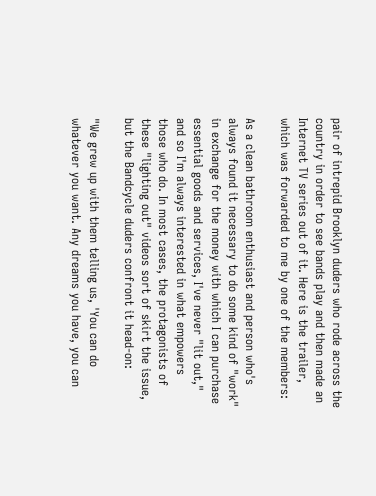pair of intrepid Brooklyn duders who rode across the country in order to see bands play and then made an Internet TV series out of it. Here is the trailer, which was forwarded to me by one of the members:

As a clean bathroom enthusiast and person who's always found it necessary to do some kind of "work" in exchange for the money with which I can purchase essential goods and services, I've never "lit out," and so I'm always interested in what empowers those who do. In most cases, the protagonists of these "lighting out" videos sort of skirt the issue, but the Bandcycle duders confront it head-on:

"We grew up with them telling us, 'You can do whatever you want. Any dreams you have, you can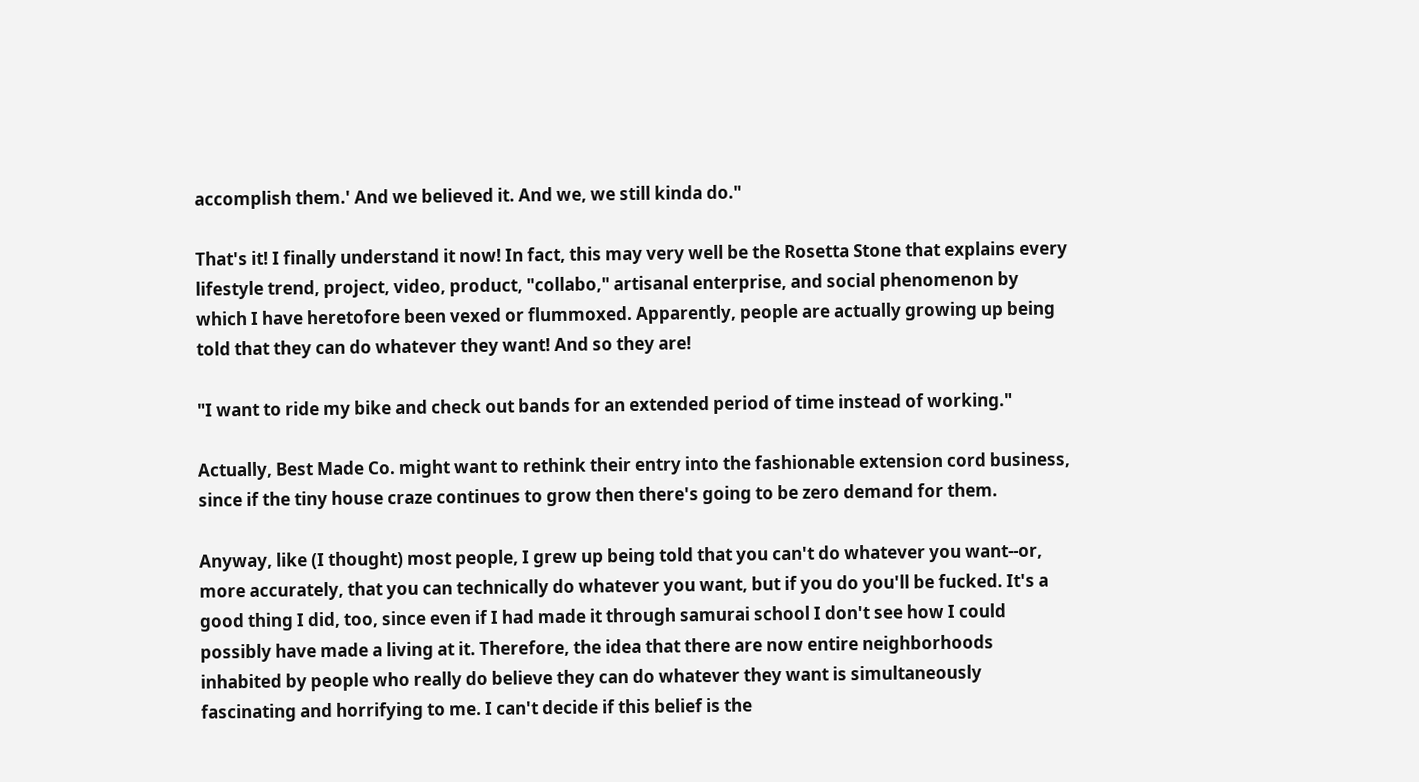accomplish them.' And we believed it. And we, we still kinda do."

That's it! I finally understand it now! In fact, this may very well be the Rosetta Stone that explains every lifestyle trend, project, video, product, "collabo," artisanal enterprise, and social phenomenon by which I have heretofore been vexed or flummoxed. Apparently, people are actually growing up being told that they can do whatever they want! And so they are!

"I want to ride my bike and check out bands for an extended period of time instead of working."

Actually, Best Made Co. might want to rethink their entry into the fashionable extension cord business, since if the tiny house craze continues to grow then there's going to be zero demand for them.

Anyway, like (I thought) most people, I grew up being told that you can't do whatever you want--or, more accurately, that you can technically do whatever you want, but if you do you'll be fucked. It's a good thing I did, too, since even if I had made it through samurai school I don't see how I could possibly have made a living at it. Therefore, the idea that there are now entire neighborhoods inhabited by people who really do believe they can do whatever they want is simultaneously fascinating and horrifying to me. I can't decide if this belief is the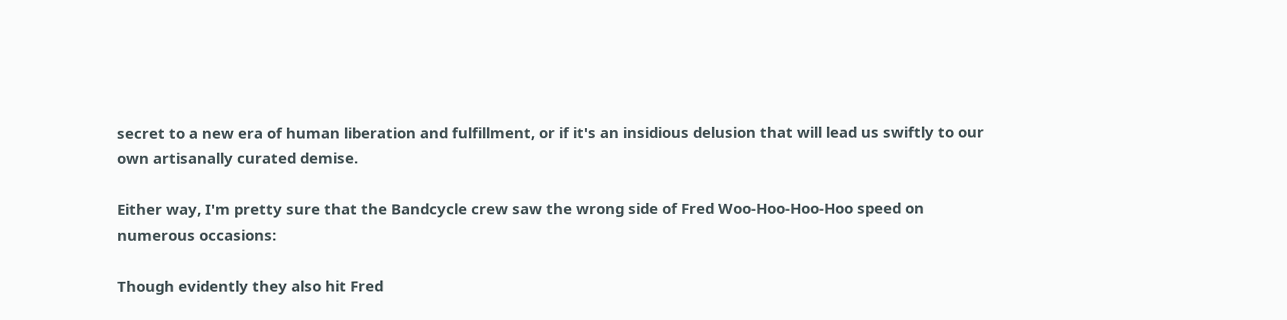secret to a new era of human liberation and fulfillment, or if it's an insidious delusion that will lead us swiftly to our own artisanally curated demise.

Either way, I'm pretty sure that the Bandcycle crew saw the wrong side of Fred Woo-Hoo-Hoo-Hoo speed on numerous occasions:

Though evidently they also hit Fred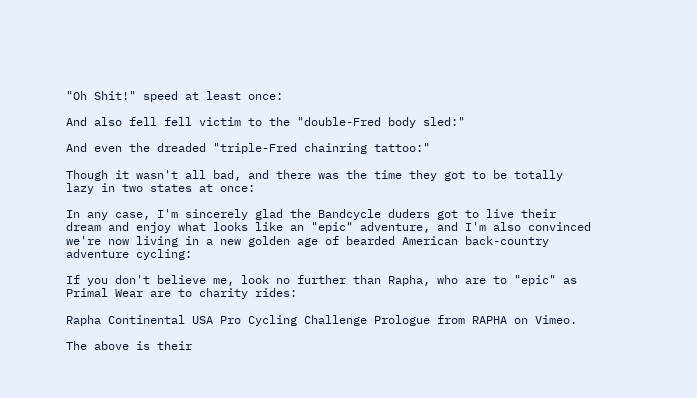"Oh Shit!" speed at least once:

And also fell fell victim to the "double-Fred body sled:"

And even the dreaded "triple-Fred chainring tattoo:"

Though it wasn't all bad, and there was the time they got to be totally lazy in two states at once:

In any case, I'm sincerely glad the Bandcycle duders got to live their dream and enjoy what looks like an "epic" adventure, and I'm also convinced we're now living in a new golden age of bearded American back-country adventure cycling:

If you don't believe me, look no further than Rapha, who are to "epic" as Primal Wear are to charity rides:

Rapha Continental USA Pro Cycling Challenge Prologue from RAPHA on Vimeo.

The above is their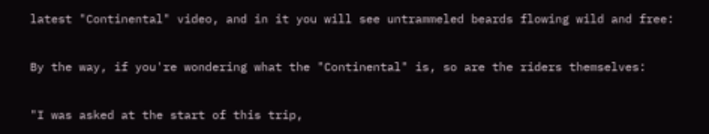latest "Continental" video, and in it you will see untrammeled beards flowing wild and free:

By the way, if you're wondering what the "Continental" is, so are the riders themselves:

"I was asked at the start of this trip,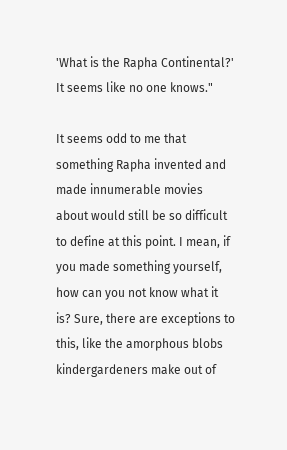'What is the Rapha Continental?' It seems like no one knows."

It seems odd to me that something Rapha invented and made innumerable movies about would still be so difficult to define at this point. I mean, if you made something yourself, how can you not know what it is? Sure, there are exceptions to this, like the amorphous blobs kindergardeners make out of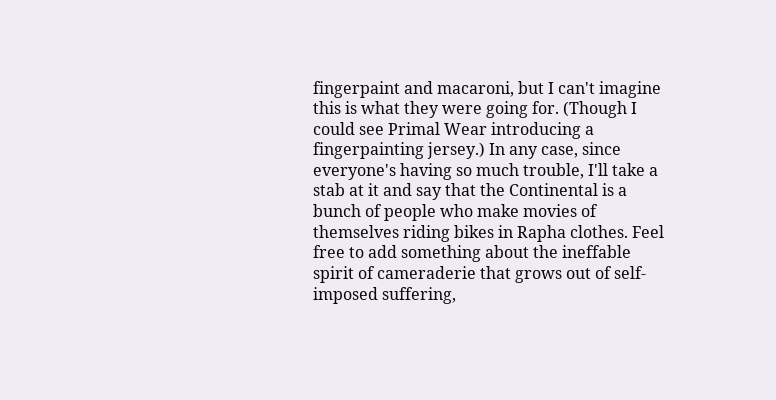fingerpaint and macaroni, but I can't imagine this is what they were going for. (Though I could see Primal Wear introducing a fingerpainting jersey.) In any case, since everyone's having so much trouble, I'll take a stab at it and say that the Continental is a bunch of people who make movies of themselves riding bikes in Rapha clothes. Feel free to add something about the ineffable spirit of cameraderie that grows out of self-imposed suffering,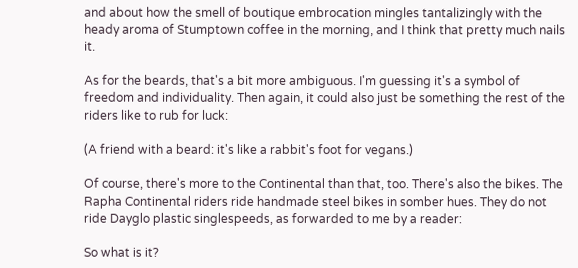and about how the smell of boutique embrocation mingles tantalizingly with the heady aroma of Stumptown coffee in the morning, and I think that pretty much nails it.

As for the beards, that's a bit more ambiguous. I'm guessing it's a symbol of freedom and individuality. Then again, it could also just be something the rest of the riders like to rub for luck:

(A friend with a beard: it's like a rabbit's foot for vegans.)

Of course, there's more to the Continental than that, too. There's also the bikes. The Rapha Continental riders ride handmade steel bikes in somber hues. They do not ride Dayglo plastic singlespeeds, as forwarded to me by a reader:

So what is it?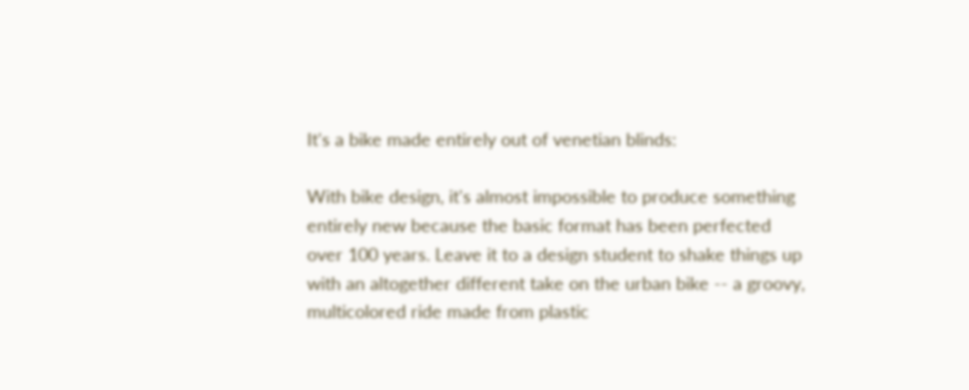It's a bike made entirely out of venetian blinds:

With bike design, it's almost impossible to produce something entirely new because the basic format has been perfected over 100 years. Leave it to a design student to shake things up with an altogether different take on the urban bike -- a groovy, multicolored ride made from plastic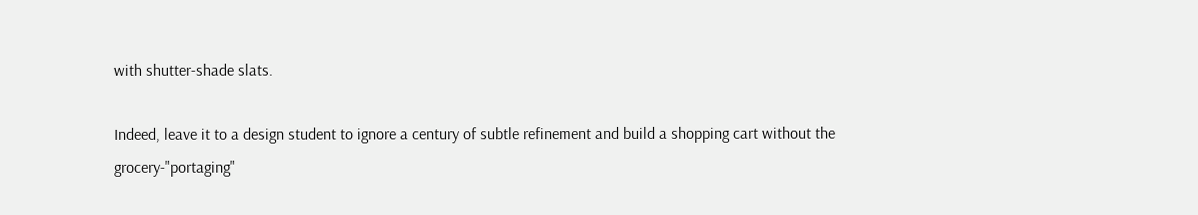with shutter-shade slats.

Indeed, leave it to a design student to ignore a century of subtle refinement and build a shopping cart without the grocery-"portaging"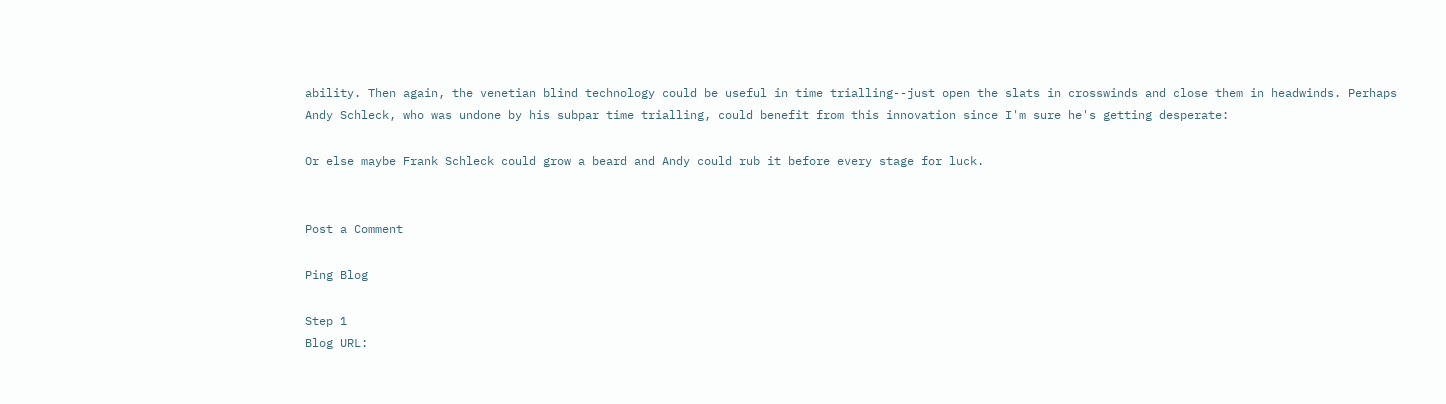ability. Then again, the venetian blind technology could be useful in time trialling--just open the slats in crosswinds and close them in headwinds. Perhaps Andy Schleck, who was undone by his subpar time trialling, could benefit from this innovation since I'm sure he's getting desperate:

Or else maybe Frank Schleck could grow a beard and Andy could rub it before every stage for luck.


Post a Comment

Ping Blog

Step 1
Blog URL: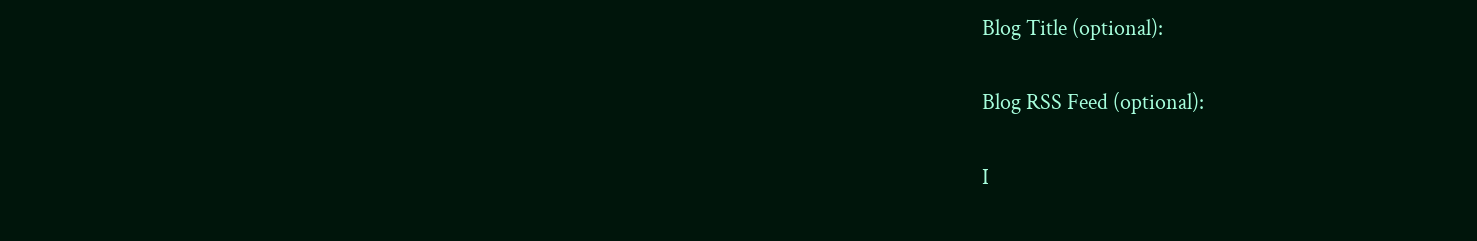Blog Title (optional):

Blog RSS Feed (optional):

I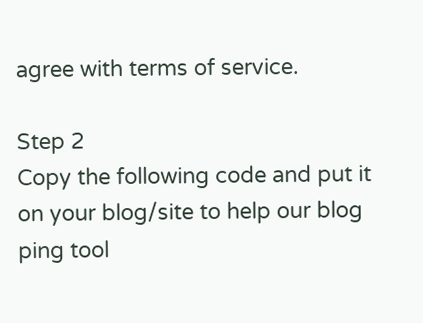agree with terms of service.

Step 2
Copy the following code and put it on your blog/site to help our blog ping tool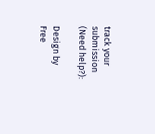track your submission (Need help?):

Design by Free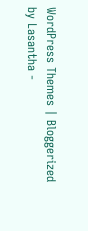WordPress Themes | Bloggerized by Lasantha -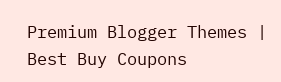Premium Blogger Themes | Best Buy Coupons